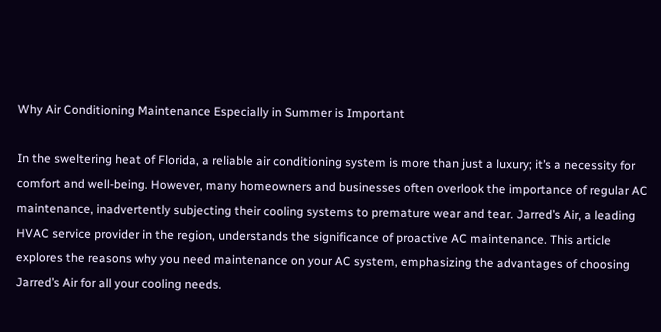Why Air Conditioning Maintenance Especially in Summer is Important

In the sweltering heat of Florida, a reliable air conditioning system is more than just a luxury; it’s a necessity for comfort and well-being. However, many homeowners and businesses often overlook the importance of regular AC maintenance, inadvertently subjecting their cooling systems to premature wear and tear. Jarred’s Air, a leading HVAC service provider in the region, understands the significance of proactive AC maintenance. This article explores the reasons why you need maintenance on your AC system, emphasizing the advantages of choosing Jarred’s Air for all your cooling needs.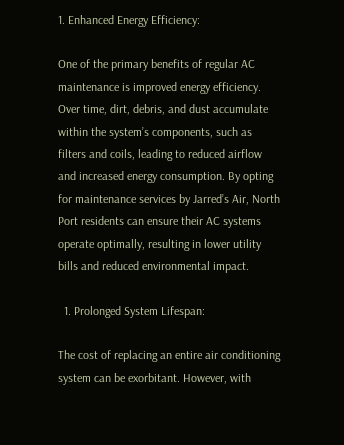1. Enhanced Energy Efficiency:

One of the primary benefits of regular AC maintenance is improved energy efficiency. Over time, dirt, debris, and dust accumulate within the system’s components, such as filters and coils, leading to reduced airflow and increased energy consumption. By opting for maintenance services by Jarred’s Air, North Port residents can ensure their AC systems operate optimally, resulting in lower utility bills and reduced environmental impact.

  1. Prolonged System Lifespan:

The cost of replacing an entire air conditioning system can be exorbitant. However, with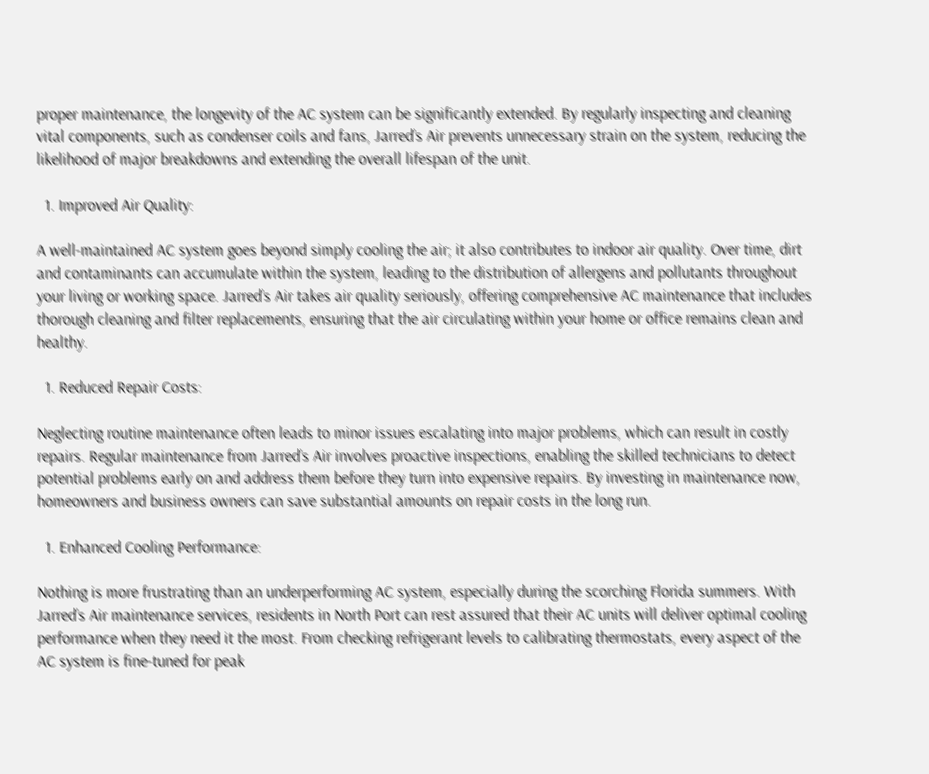proper maintenance, the longevity of the AC system can be significantly extended. By regularly inspecting and cleaning vital components, such as condenser coils and fans, Jarred’s Air prevents unnecessary strain on the system, reducing the likelihood of major breakdowns and extending the overall lifespan of the unit.

  1. Improved Air Quality:

A well-maintained AC system goes beyond simply cooling the air; it also contributes to indoor air quality. Over time, dirt and contaminants can accumulate within the system, leading to the distribution of allergens and pollutants throughout your living or working space. Jarred’s Air takes air quality seriously, offering comprehensive AC maintenance that includes thorough cleaning and filter replacements, ensuring that the air circulating within your home or office remains clean and healthy.

  1. Reduced Repair Costs:

Neglecting routine maintenance often leads to minor issues escalating into major problems, which can result in costly repairs. Regular maintenance from Jarred’s Air involves proactive inspections, enabling the skilled technicians to detect potential problems early on and address them before they turn into expensive repairs. By investing in maintenance now, homeowners and business owners can save substantial amounts on repair costs in the long run.

  1. Enhanced Cooling Performance:

Nothing is more frustrating than an underperforming AC system, especially during the scorching Florida summers. With Jarred’s Air maintenance services, residents in North Port can rest assured that their AC units will deliver optimal cooling performance when they need it the most. From checking refrigerant levels to calibrating thermostats, every aspect of the AC system is fine-tuned for peak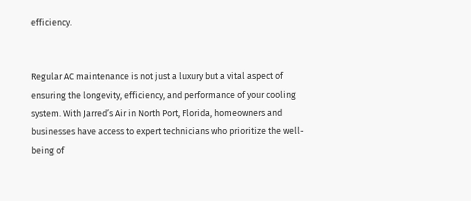efficiency.


Regular AC maintenance is not just a luxury but a vital aspect of ensuring the longevity, efficiency, and performance of your cooling system. With Jarred’s Air in North Port, Florida, homeowners and businesses have access to expert technicians who prioritize the well-being of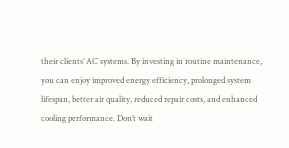their clients’ AC systems. By investing in routine maintenance, you can enjoy improved energy efficiency, prolonged system lifespan, better air quality, reduced repair costs, and enhanced cooling performance. Don’t wait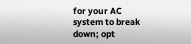for your AC system to break down; opt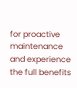for proactive maintenance and experience the full benefits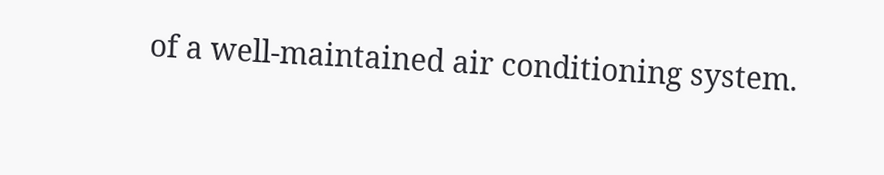of a well-maintained air conditioning system.